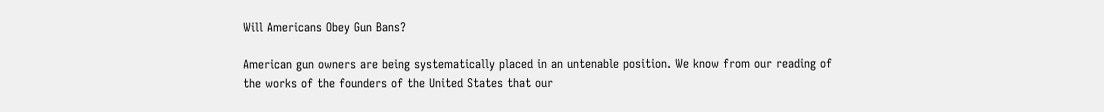Will Americans Obey Gun Bans?

American gun owners are being systematically placed in an untenable position. We know from our reading of the works of the founders of the United States that our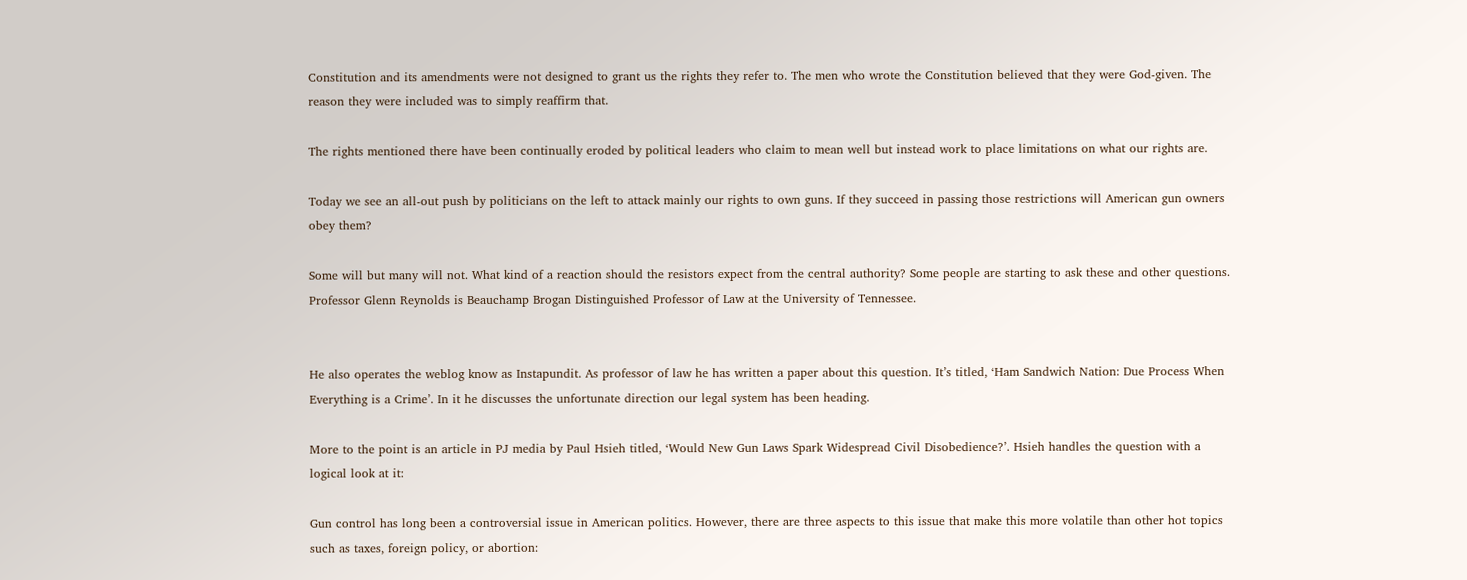Constitution and its amendments were not designed to grant us the rights they refer to. The men who wrote the Constitution believed that they were God-given. The reason they were included was to simply reaffirm that.

The rights mentioned there have been continually eroded by political leaders who claim to mean well but instead work to place limitations on what our rights are.

Today we see an all-out push by politicians on the left to attack mainly our rights to own guns. If they succeed in passing those restrictions will American gun owners obey them?

Some will but many will not. What kind of a reaction should the resistors expect from the central authority? Some people are starting to ask these and other questions. Professor Glenn Reynolds is Beauchamp Brogan Distinguished Professor of Law at the University of Tennessee.


He also operates the weblog know as Instapundit. As professor of law he has written a paper about this question. It’s titled, ‘Ham Sandwich Nation: Due Process When Everything is a Crime’. In it he discusses the unfortunate direction our legal system has been heading.

More to the point is an article in PJ media by Paul Hsieh titled, ‘Would New Gun Laws Spark Widespread Civil Disobedience?’. Hsieh handles the question with a logical look at it:

Gun control has long been a controversial issue in American politics. However, there are three aspects to this issue that make this more volatile than other hot topics such as taxes, foreign policy, or abortion: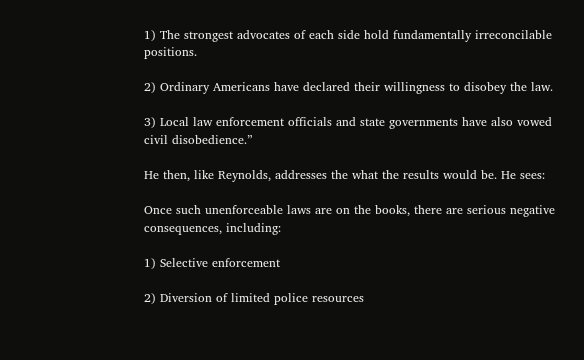1) The strongest advocates of each side hold fundamentally irreconcilable positions.

2) Ordinary Americans have declared their willingness to disobey the law.

3) Local law enforcement officials and state governments have also vowed civil disobedience.”

He then, like Reynolds, addresses the what the results would be. He sees:

Once such unenforceable laws are on the books, there are serious negative consequences, including:

1) Selective enforcement

2) Diversion of limited police resources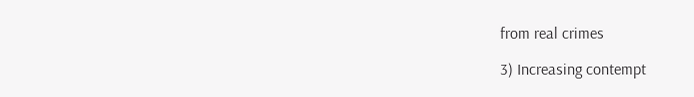from real crimes

3) Increasing contempt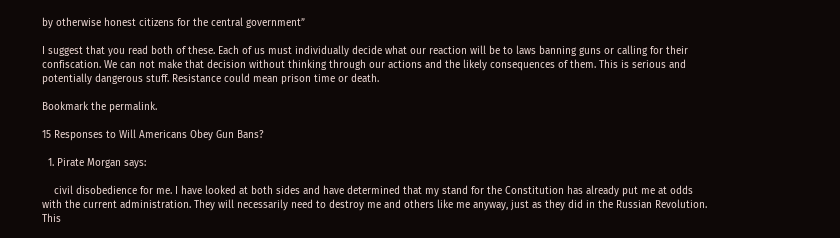by otherwise honest citizens for the central government”

I suggest that you read both of these. Each of us must individually decide what our reaction will be to laws banning guns or calling for their confiscation. We can not make that decision without thinking through our actions and the likely consequences of them. This is serious and potentially dangerous stuff. Resistance could mean prison time or death.

Bookmark the permalink.

15 Responses to Will Americans Obey Gun Bans?

  1. Pirate Morgan says:

    civil disobedience for me. I have looked at both sides and have determined that my stand for the Constitution has already put me at odds with the current administration. They will necessarily need to destroy me and others like me anyway, just as they did in the Russian Revolution. This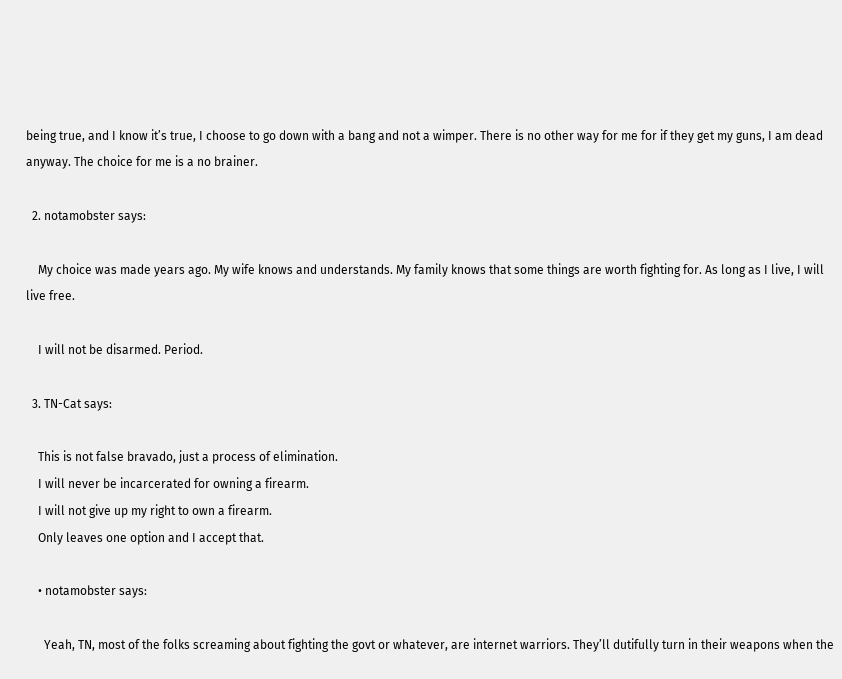being true, and I know it’s true, I choose to go down with a bang and not a wimper. There is no other way for me for if they get my guns, I am dead anyway. The choice for me is a no brainer.

  2. notamobster says:

    My choice was made years ago. My wife knows and understands. My family knows that some things are worth fighting for. As long as I live, I will live free.

    I will not be disarmed. Period.

  3. TN-Cat says:

    This is not false bravado, just a process of elimination.
    I will never be incarcerated for owning a firearm.
    I will not give up my right to own a firearm.
    Only leaves one option and I accept that.

    • notamobster says:

      Yeah, TN, most of the folks screaming about fighting the govt or whatever, are internet warriors. They’ll dutifully turn in their weapons when the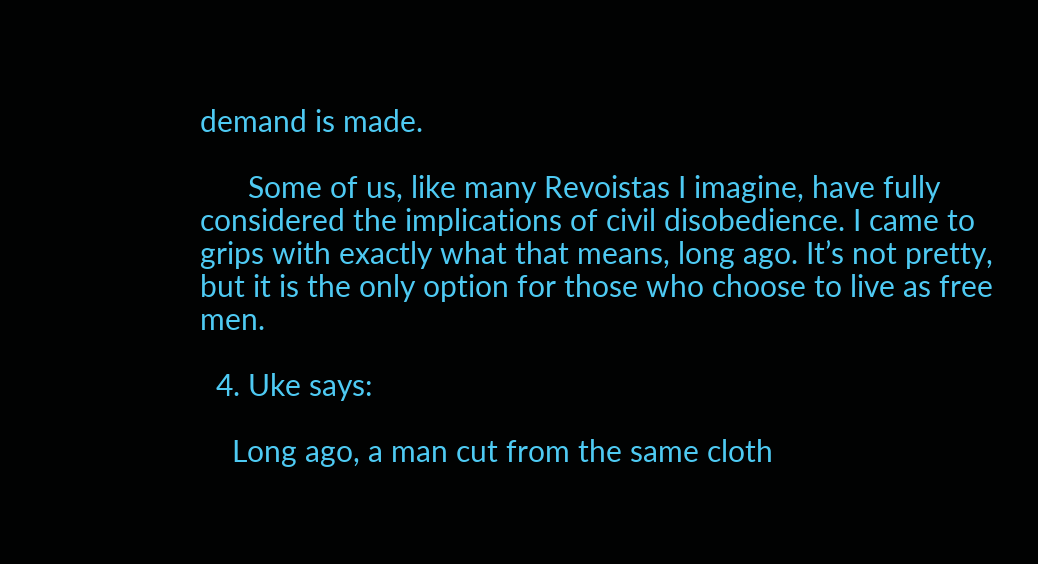demand is made.

      Some of us, like many Revoistas I imagine, have fully considered the implications of civil disobedience. I came to grips with exactly what that means, long ago. It’s not pretty, but it is the only option for those who choose to live as free men.

  4. Uke says:

    Long ago, a man cut from the same cloth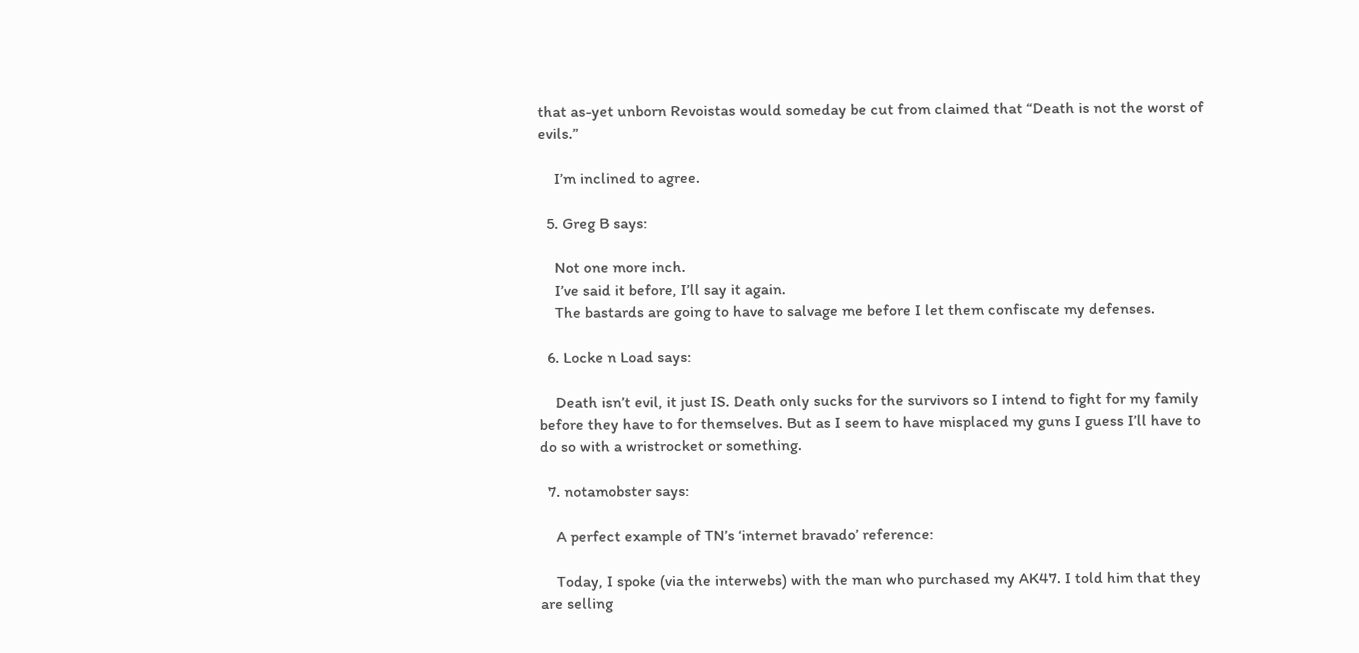that as-yet unborn Revoistas would someday be cut from claimed that “Death is not the worst of evils.”

    I’m inclined to agree.

  5. Greg B says:

    Not one more inch.
    I’ve said it before, I’ll say it again.
    The bastards are going to have to salvage me before I let them confiscate my defenses.

  6. Locke n Load says:

    Death isn’t evil, it just IS. Death only sucks for the survivors so I intend to fight for my family before they have to for themselves. But as I seem to have misplaced my guns I guess I’ll have to do so with a wristrocket or something.

  7. notamobster says:

    A perfect example of TN’s ‘internet bravado’ reference:

    Today, I spoke (via the interwebs) with the man who purchased my AK47. I told him that they are selling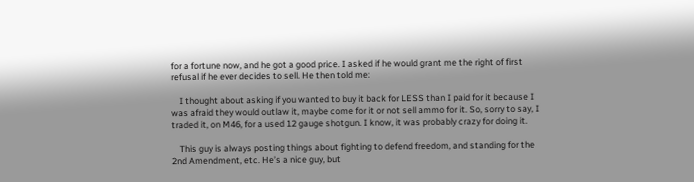for a fortune now, and he got a good price. I asked if he would grant me the right of first refusal if he ever decides to sell. He then told me:

    I thought about asking if you wanted to buy it back for LESS than I paid for it because I was afraid they would outlaw it, maybe come for it or not sell ammo for it. So, sorry to say, I traded it, on M46, for a used 12 gauge shotgun. I know, it was probably crazy for doing it.

    This guy is always posting things about fighting to defend freedom, and standing for the 2nd Amendment, etc. He’s a nice guy, but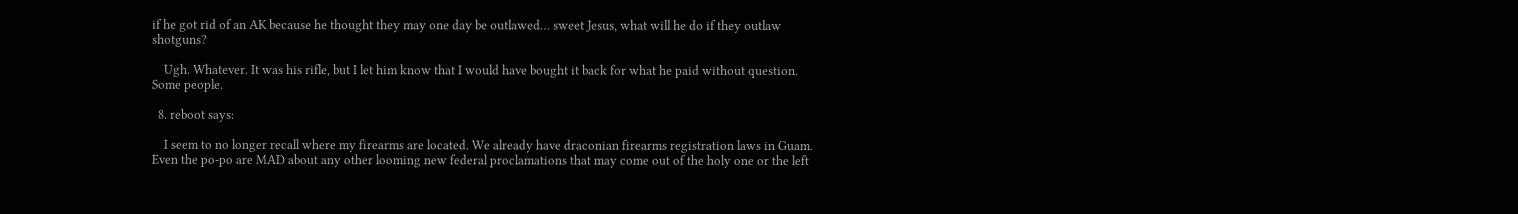if he got rid of an AK because he thought they may one day be outlawed… sweet Jesus, what will he do if they outlaw shotguns?

    Ugh. Whatever. It was his rifle, but I let him know that I would have bought it back for what he paid without question. Some people.

  8. reboot says:

    I seem to no longer recall where my firearms are located. We already have draconian firearms registration laws in Guam. Even the po-po are MAD about any other looming new federal proclamations that may come out of the holy one or the left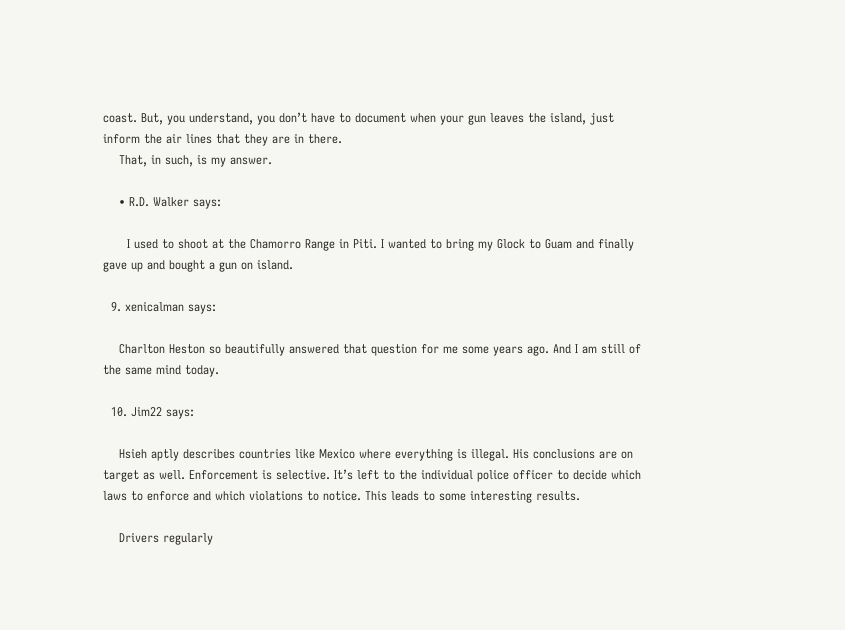coast. But, you understand, you don’t have to document when your gun leaves the island, just inform the air lines that they are in there.
    That, in such, is my answer.

    • R.D. Walker says:

      I used to shoot at the Chamorro Range in Piti. I wanted to bring my Glock to Guam and finally gave up and bought a gun on island.

  9. xenicalman says:

    Charlton Heston so beautifully answered that question for me some years ago. And I am still of the same mind today.

  10. Jim22 says:

    Hsieh aptly describes countries like Mexico where everything is illegal. His conclusions are on target as well. Enforcement is selective. It’s left to the individual police officer to decide which laws to enforce and which violations to notice. This leads to some interesting results.

    Drivers regularly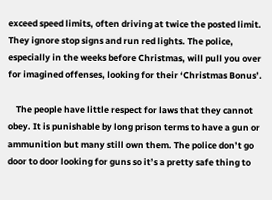exceed speed limits, often driving at twice the posted limit. They ignore stop signs and run red lights. The police, especially in the weeks before Christmas, will pull you over for imagined offenses, looking for their ‘Christmas Bonus’.

    The people have little respect for laws that they cannot obey. It is punishable by long prison terms to have a gun or ammunition but many still own them. The police don’t go door to door looking for guns so it’s a pretty safe thing to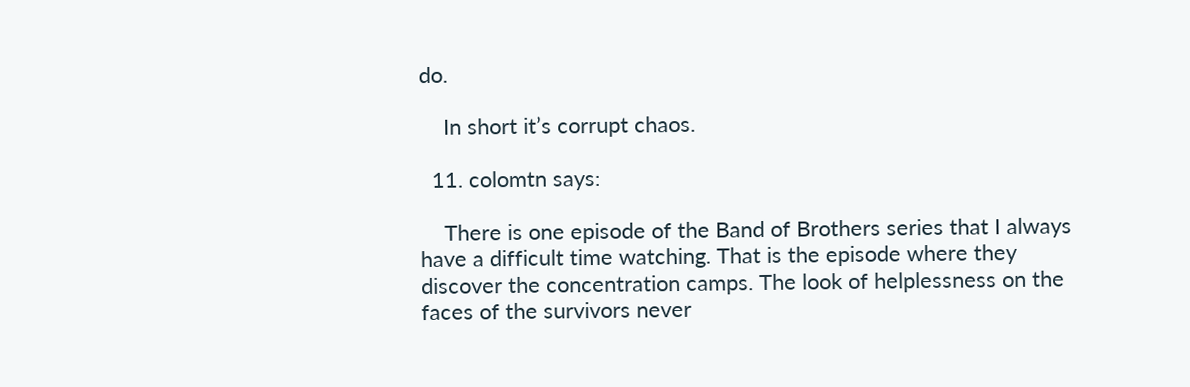do.

    In short it’s corrupt chaos.

  11. colomtn says:

    There is one episode of the Band of Brothers series that I always have a difficult time watching. That is the episode where they discover the concentration camps. The look of helplessness on the faces of the survivors never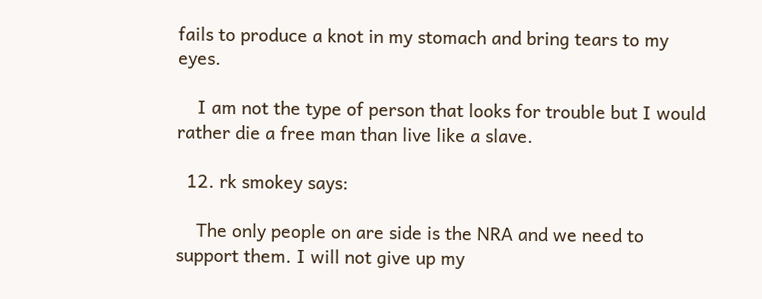fails to produce a knot in my stomach and bring tears to my eyes.

    I am not the type of person that looks for trouble but I would rather die a free man than live like a slave.

  12. rk smokey says:

    The only people on are side is the NRA and we need to support them. I will not give up my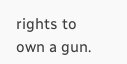rights to own a gun.